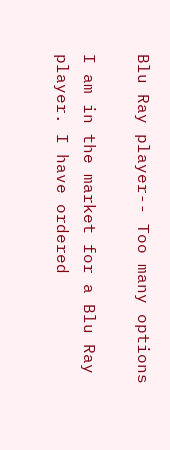Blu Ray player-- Too many options

I am in the market for a Blu Ray player. I have ordered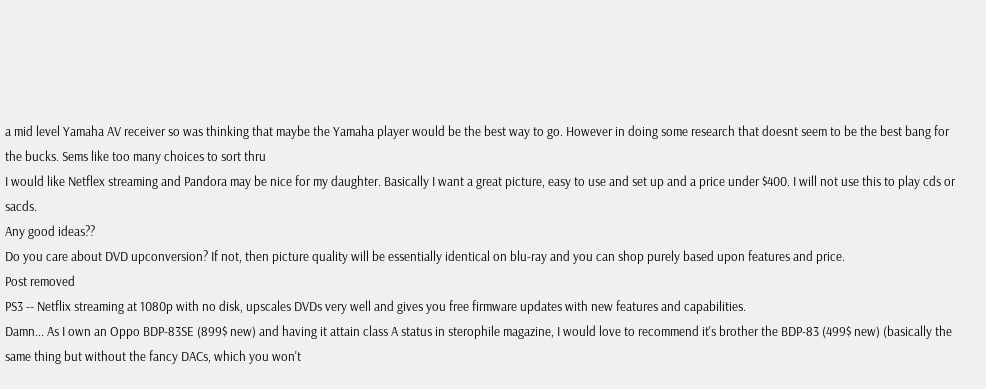a mid level Yamaha AV receiver so was thinking that maybe the Yamaha player would be the best way to go. However in doing some research that doesnt seem to be the best bang for the bucks. Sems like too many choices to sort thru
I would like Netflex streaming and Pandora may be nice for my daughter. Basically I want a great picture, easy to use and set up and a price under $400. I will not use this to play cds or sacds.
Any good ideas??
Do you care about DVD upconversion? If not, then picture quality will be essentially identical on blu-ray and you can shop purely based upon features and price.
Post removed
PS3 -- Netflix streaming at 1080p with no disk, upscales DVDs very well and gives you free firmware updates with new features and capabilities.
Damn... As I own an Oppo BDP-83SE (899$ new) and having it attain class A status in sterophile magazine, I would love to recommend it's brother the BDP-83 (499$ new) (basically the same thing but without the fancy DACs, which you won't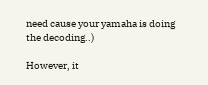need cause your yamaha is doing the decoding..)

However, it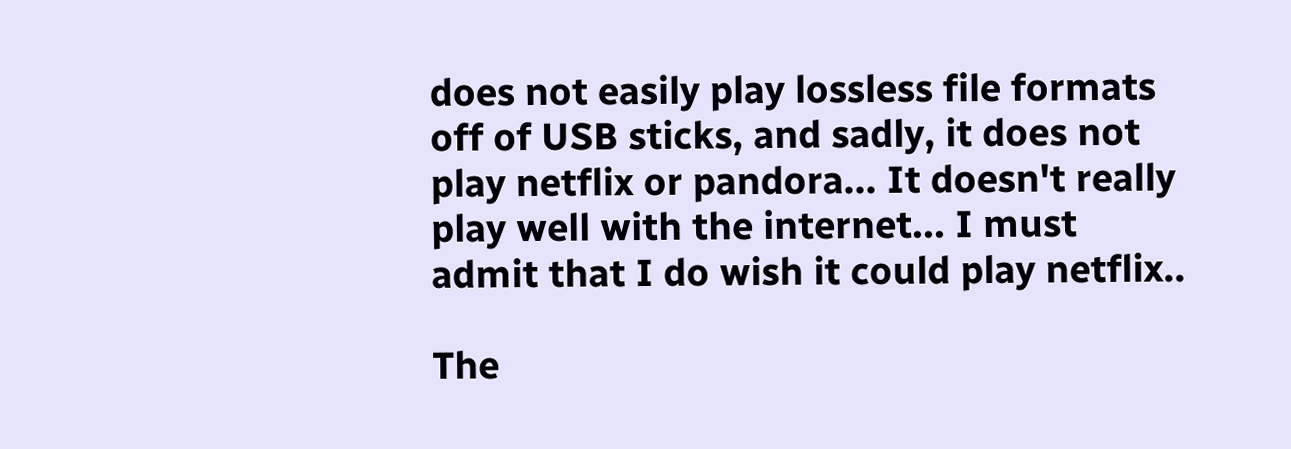does not easily play lossless file formats off of USB sticks, and sadly, it does not play netflix or pandora... It doesn't really play well with the internet... I must admit that I do wish it could play netflix..

The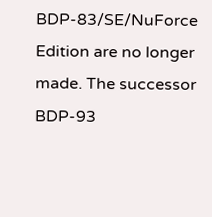BDP-83/SE/NuForce Edition are no longer made. The successor BDP-93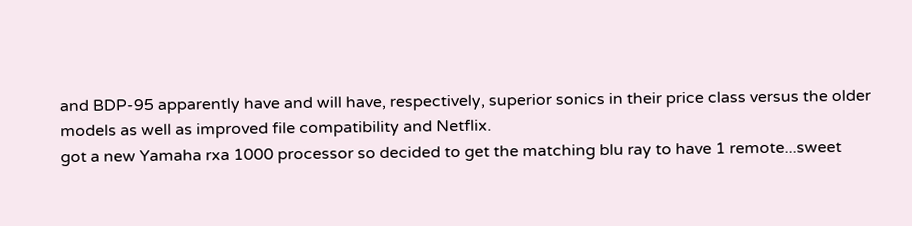and BDP-95 apparently have and will have, respectively, superior sonics in their price class versus the older models as well as improved file compatibility and Netflix.
got a new Yamaha rxa 1000 processor so decided to get the matching blu ray to have 1 remote...sweet